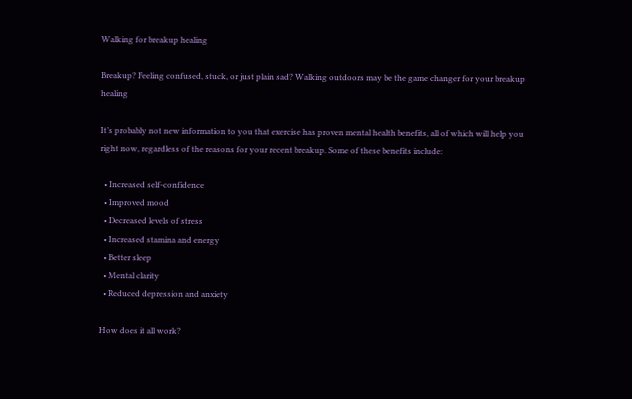Walking for breakup healing

Breakup? Feeling confused, stuck, or just plain sad? Walking outdoors may be the game changer for your breakup healing

It’s probably not new information to you that exercise has proven mental health benefits, all of which will help you right now, regardless of the reasons for your recent breakup. Some of these benefits include:

  • Increased self-confidence
  • Improved mood
  • Decreased levels of stress
  • Increased stamina and energy
  • Better sleep
  • Mental clarity
  • Reduced depression and anxiety

How does it all work?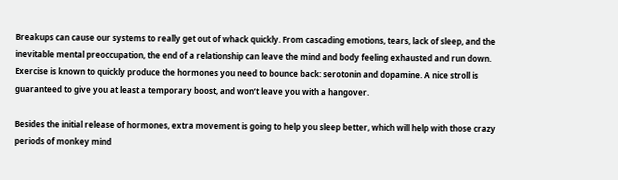Breakups can cause our systems to really get out of whack quickly. From cascading emotions, tears, lack of sleep, and the inevitable mental preoccupation, the end of a relationship can leave the mind and body feeling exhausted and run down. Exercise is known to quickly produce the hormones you need to bounce back: serotonin and dopamine. A nice stroll is guaranteed to give you at least a temporary boost, and won’t leave you with a hangover.

Besides the initial release of hormones, extra movement is going to help you sleep better, which will help with those crazy periods of monkey mind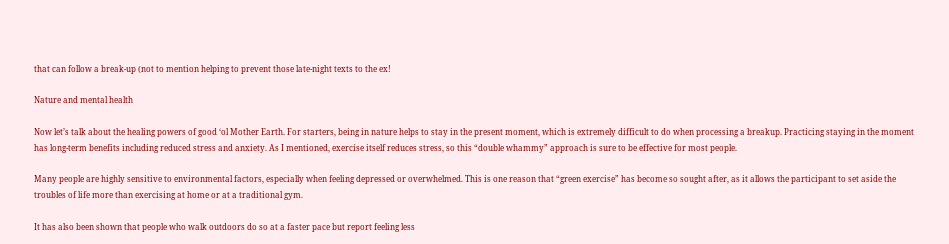that can follow a break-up (not to mention helping to prevent those late-night texts to the ex!

Nature and mental health

Now let’s talk about the healing powers of good ‘ol Mother Earth. For starters, being in nature helps to stay in the present moment, which is extremely difficult to do when processing a breakup. Practicing staying in the moment has long-term benefits including reduced stress and anxiety. As I mentioned, exercise itself reduces stress, so this “double whammy” approach is sure to be effective for most people.

Many people are highly sensitive to environmental factors, especially when feeling depressed or overwhelmed. This is one reason that “green exercise” has become so sought after, as it allows the participant to set aside the troubles of life more than exercising at home or at a traditional gym.

It has also been shown that people who walk outdoors do so at a faster pace but report feeling less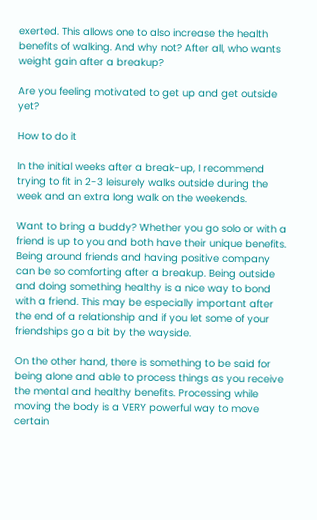exerted. This allows one to also increase the health benefits of walking. And why not? After all, who wants weight gain after a breakup?

Are you feeling motivated to get up and get outside yet?

How to do it

In the initial weeks after a break-up, I recommend trying to fit in 2-3 leisurely walks outside during the week and an extra long walk on the weekends.

Want to bring a buddy? Whether you go solo or with a friend is up to you and both have their unique benefits. Being around friends and having positive company can be so comforting after a breakup. Being outside and doing something healthy is a nice way to bond with a friend. This may be especially important after the end of a relationship and if you let some of your friendships go a bit by the wayside.

On the other hand, there is something to be said for being alone and able to process things as you receive the mental and healthy benefits. Processing while moving the body is a VERY powerful way to move certain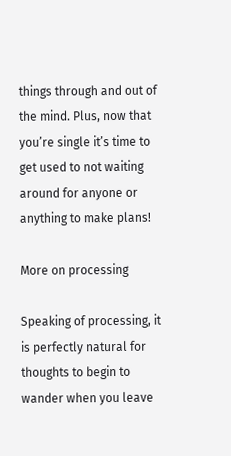things through and out of the mind. Plus, now that you’re single it’s time to get used to not waiting around for anyone or anything to make plans!

More on processing

Speaking of processing, it is perfectly natural for thoughts to begin to wander when you leave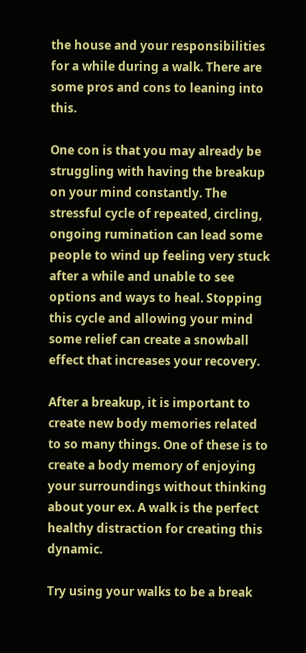the house and your responsibilities for a while during a walk. There are some pros and cons to leaning into this.

One con is that you may already be struggling with having the breakup on your mind constantly. The stressful cycle of repeated, circling, ongoing rumination can lead some people to wind up feeling very stuck after a while and unable to see options and ways to heal. Stopping this cycle and allowing your mind some relief can create a snowball effect that increases your recovery.

After a breakup, it is important to create new body memories related to so many things. One of these is to create a body memory of enjoying your surroundings without thinking about your ex. A walk is the perfect healthy distraction for creating this dynamic.

Try using your walks to be a break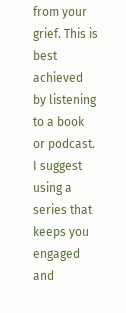from your grief. This is best achieved by listening to a book or podcast. I suggest using a series that keeps you engaged and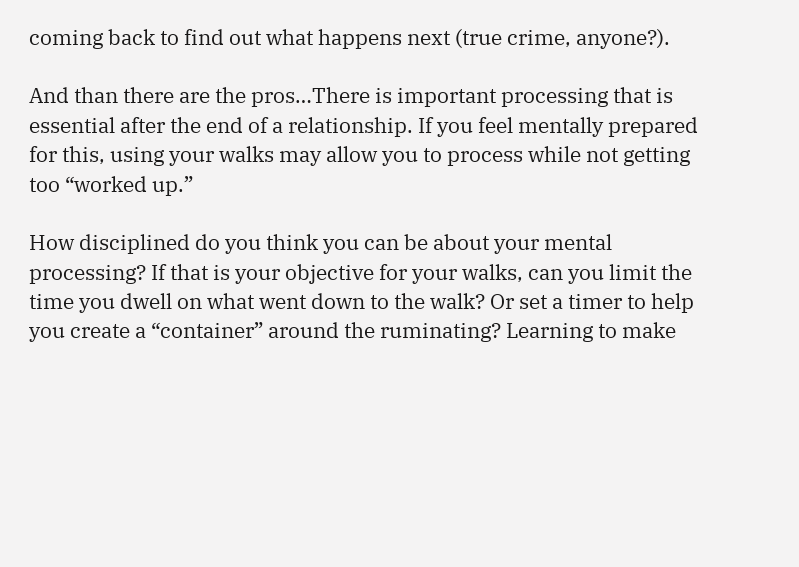coming back to find out what happens next (true crime, anyone?).

And than there are the pros…There is important processing that is essential after the end of a relationship. If you feel mentally prepared for this, using your walks may allow you to process while not getting too “worked up.”

How disciplined do you think you can be about your mental processing? If that is your objective for your walks, can you limit the time you dwell on what went down to the walk? Or set a timer to help you create a “container” around the ruminating? Learning to make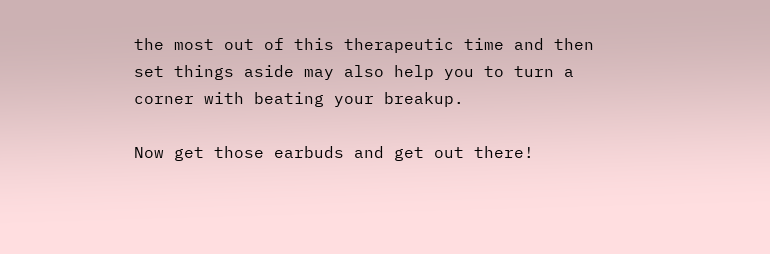the most out of this therapeutic time and then set things aside may also help you to turn a corner with beating your breakup.

Now get those earbuds and get out there!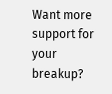Want more support for your breakup?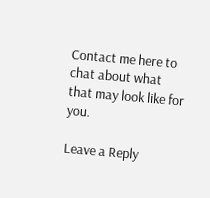Contact me here to chat about what that may look like for you.

Leave a Reply